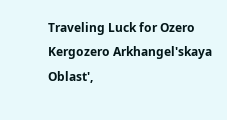Traveling Luck for Ozero Kergozero Arkhangel'skaya Oblast',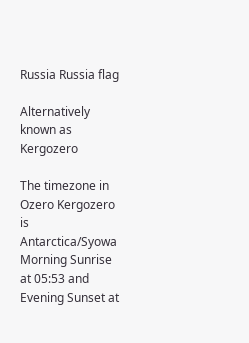Russia Russia flag

Alternatively known as Kergozero

The timezone in Ozero Kergozero is Antarctica/Syowa
Morning Sunrise at 05:53 and Evening Sunset at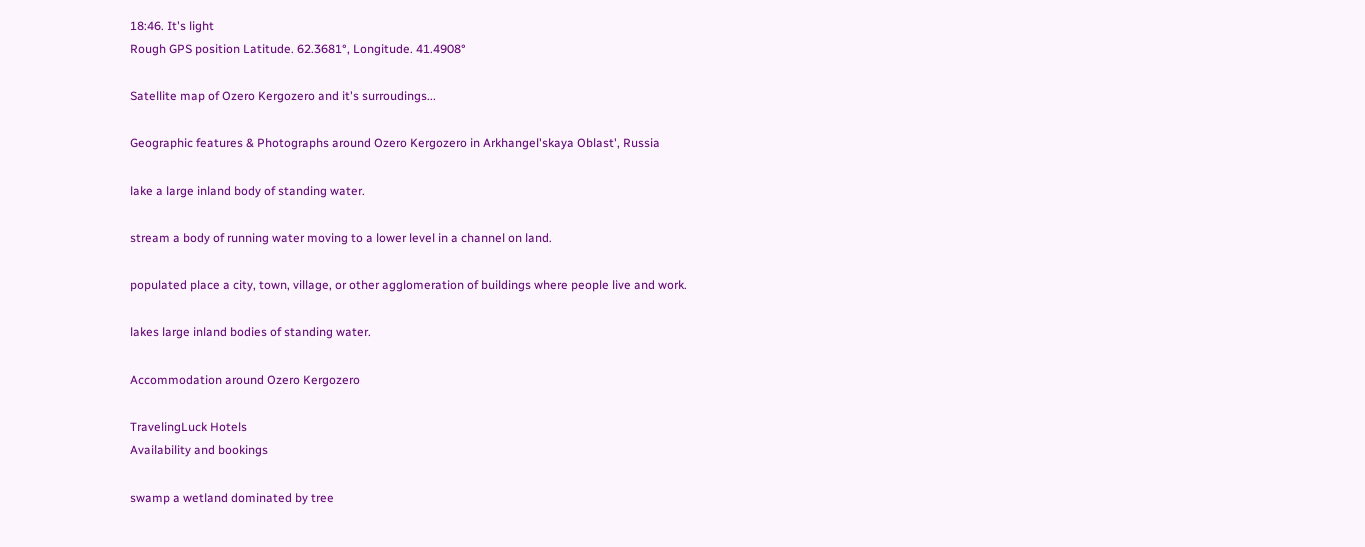18:46. It's light
Rough GPS position Latitude. 62.3681°, Longitude. 41.4908°

Satellite map of Ozero Kergozero and it's surroudings...

Geographic features & Photographs around Ozero Kergozero in Arkhangel'skaya Oblast', Russia

lake a large inland body of standing water.

stream a body of running water moving to a lower level in a channel on land.

populated place a city, town, village, or other agglomeration of buildings where people live and work.

lakes large inland bodies of standing water.

Accommodation around Ozero Kergozero

TravelingLuck Hotels
Availability and bookings

swamp a wetland dominated by tree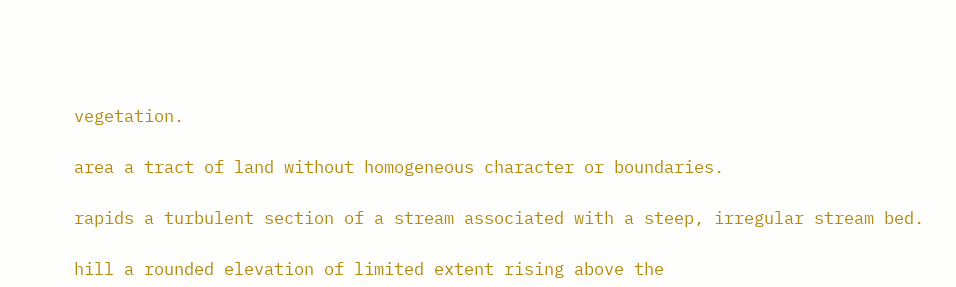vegetation.

area a tract of land without homogeneous character or boundaries.

rapids a turbulent section of a stream associated with a steep, irregular stream bed.

hill a rounded elevation of limited extent rising above the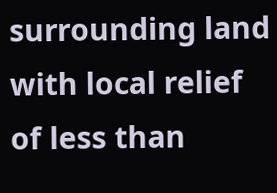surrounding land with local relief of less than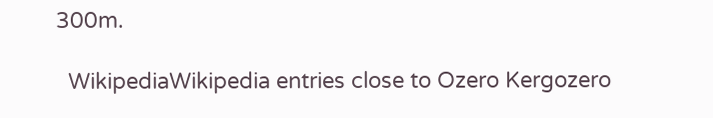300m.

  WikipediaWikipedia entries close to Ozero Kergozero